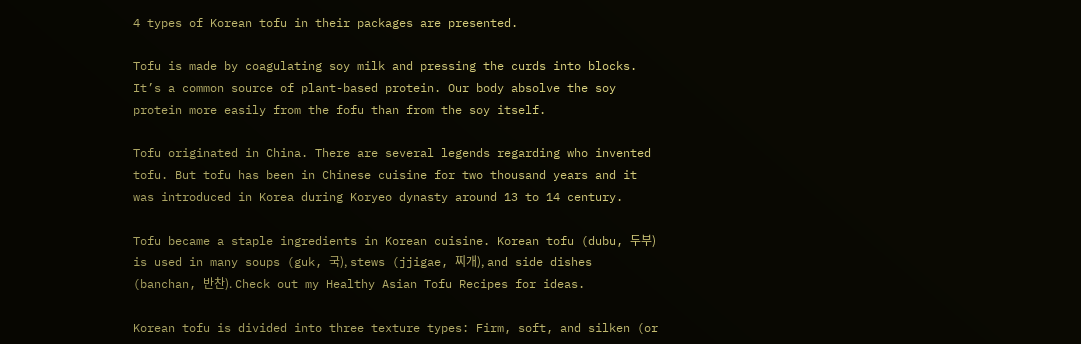4 types of Korean tofu in their packages are presented.

Tofu is made by coagulating soy milk and pressing the curds into blocks. It’s a common source of plant-based protein. Our body absolve the soy protein more easily from the fofu than from the soy itself.

Tofu originated in China. There are several legends regarding who invented tofu. But tofu has been in Chinese cuisine for two thousand years and it was introduced in Korea during Koryeo dynasty around 13 to 14 century.

Tofu became a staple ingredients in Korean cuisine. Korean tofu (dubu, 두부) is used in many soups (guk, 국), stews (jjigae, 찌개), and side dishes (banchan, 반찬). Check out my Healthy Asian Tofu Recipes for ideas.

Korean tofu is divided into three texture types: Firm, soft, and silken (or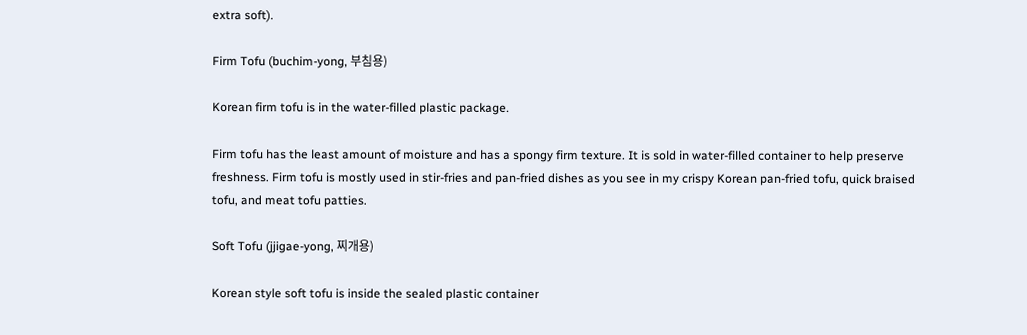extra soft).

Firm Tofu (buchim-yong, 부침용)

Korean firm tofu is in the water-filled plastic package.

Firm tofu has the least amount of moisture and has a spongy firm texture. It is sold in water-filled container to help preserve freshness. Firm tofu is mostly used in stir-fries and pan-fried dishes as you see in my crispy Korean pan-fried tofu, quick braised tofu, and meat tofu patties.

Soft Tofu (jjigae-yong, 찌개용)

Korean style soft tofu is inside the sealed plastic container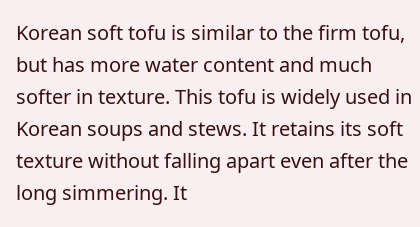Korean soft tofu is similar to the firm tofu, but has more water content and much softer in texture. This tofu is widely used in Korean soups and stews. It retains its soft texture without falling apart even after the long simmering. It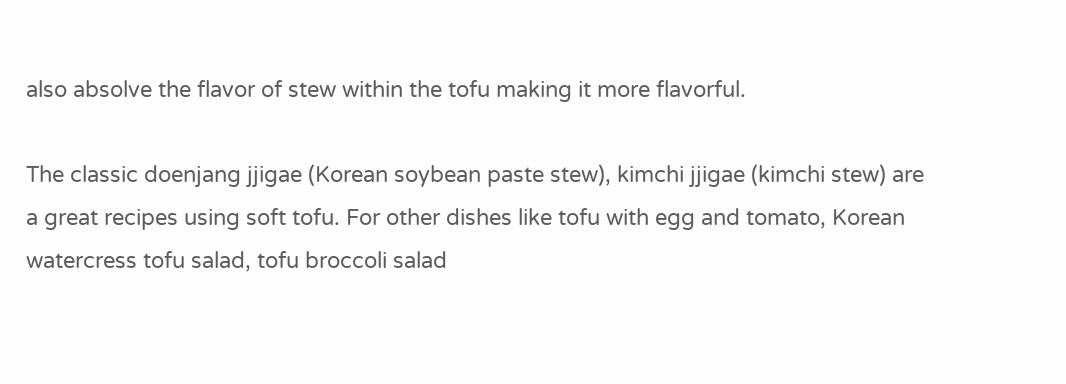also absolve the flavor of stew within the tofu making it more flavorful.

The classic doenjang jjigae (Korean soybean paste stew), kimchi jjigae (kimchi stew) are a great recipes using soft tofu. For other dishes like tofu with egg and tomato, Korean watercress tofu salad, tofu broccoli salad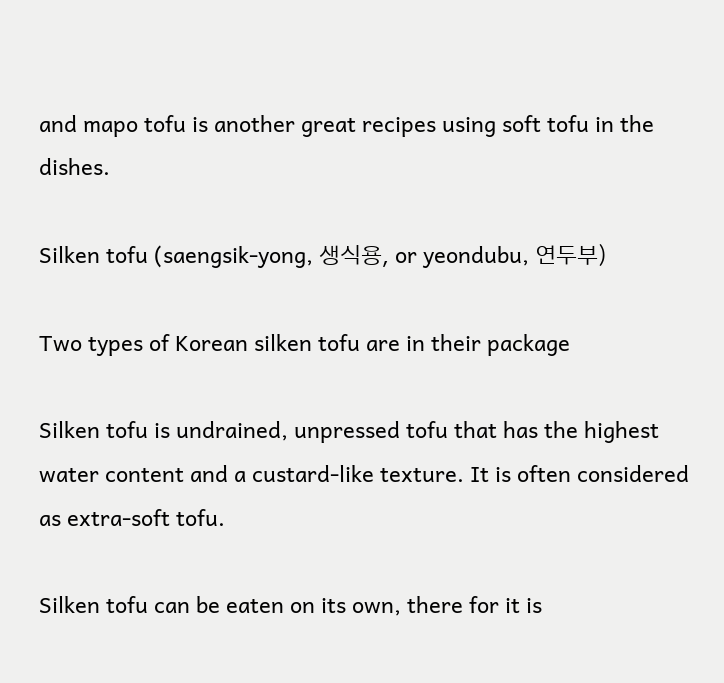and mapo tofu is another great recipes using soft tofu in the dishes.

Silken tofu (saengsik-yong, 생식용, or yeondubu, 연두부)

Two types of Korean silken tofu are in their package

Silken tofu is undrained, unpressed tofu that has the highest water content and a custard-like texture. It is often considered as extra-soft tofu.

Silken tofu can be eaten on its own, there for it is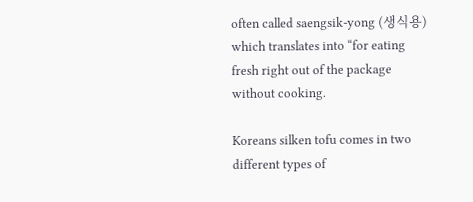often called saengsik-yong (생식용) which translates into “for eating fresh right out of the package without cooking.

Koreans silken tofu comes in two different types of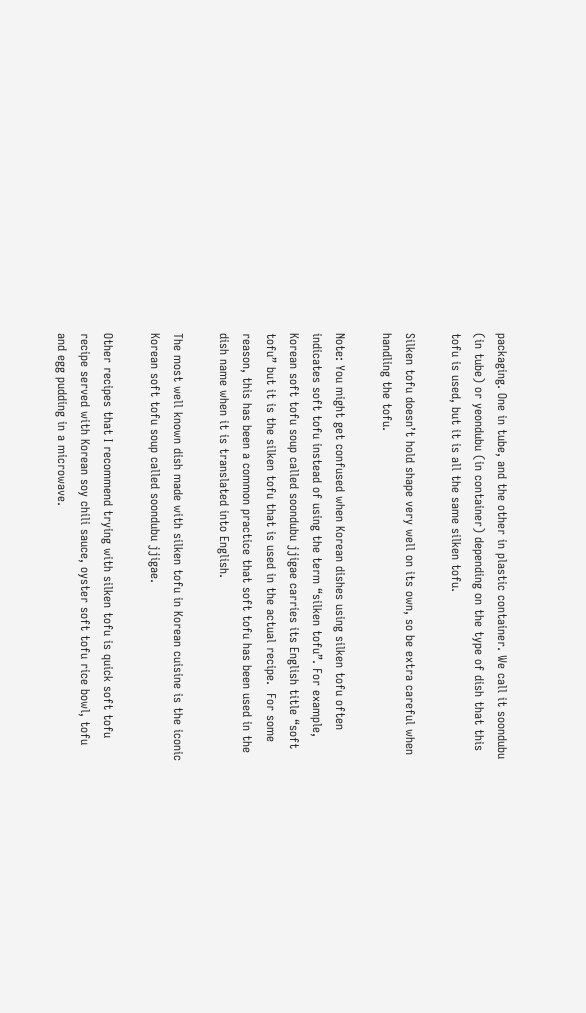packaging. One in tube, and the other in plastic container. We call it soondubu (in tube) or yeondubu (in container) depending on the type of dish that this tofu is used, but it is all the same silken tofu.

Silken tofu doesn’t hold shape very well on its own, so be extra careful when handling the tofu.

Note: You might get confused when Korean dishes using silken tofu often indicates soft tofu instead of using the term “silken tofu”. For example, Korean soft tofu soup called soondubu jjigae carries its English title “soft tofu” but it is the silken tofu that is used in the actual recipe.  For some reason, this has been a common practice that soft tofu has been used in the dish name when it is translated into English.

The most well known dish made with silken tofu in Korean cuisine is the iconic Korean soft tofu soup called soondubu jjigae.

Other recipes that I recommend trying with silken tofu is quick soft tofu recipe served with Korean soy chili sauce, oyster soft tofu rice bowl, tofu and egg pudding in a microwave.